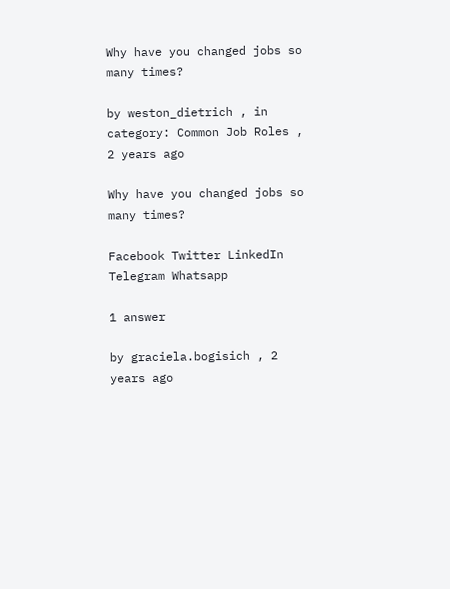Why have you changed jobs so many times?

by weston_dietrich , in category: Common Job Roles , 2 years ago

Why have you changed jobs so many times?

Facebook Twitter LinkedIn Telegram Whatsapp

1 answer

by graciela.bogisich , 2 years ago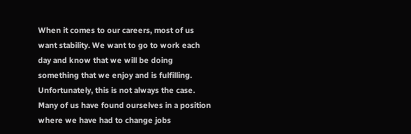When it comes to our careers, most of us want stability. We want to go to work each day and know that we will be doing something that we enjoy and is fulfilling. Unfortunately, this is not always the case. Many of us have found ourselves in a position where we have had to change jobs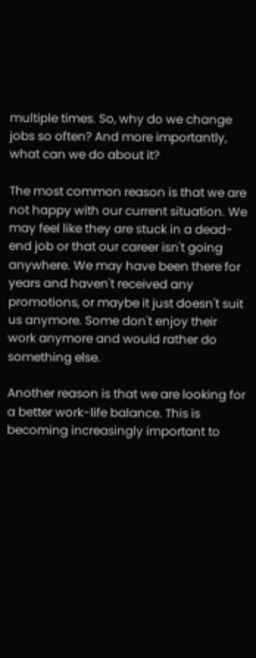multiple times. So, why do we change jobs so often? And more importantly, what can we do about it?

The most common reason is that we are not happy with our current situation. We may feel like they are stuck in a dead-end job or that our career isn't going anywhere. We may have been there for years and haven't received any promotions, or maybe it just doesn't suit us anymore. Some don't enjoy their work anymore and would rather do something else.

Another reason is that we are looking for a better work-life balance. This is becoming increasingly important to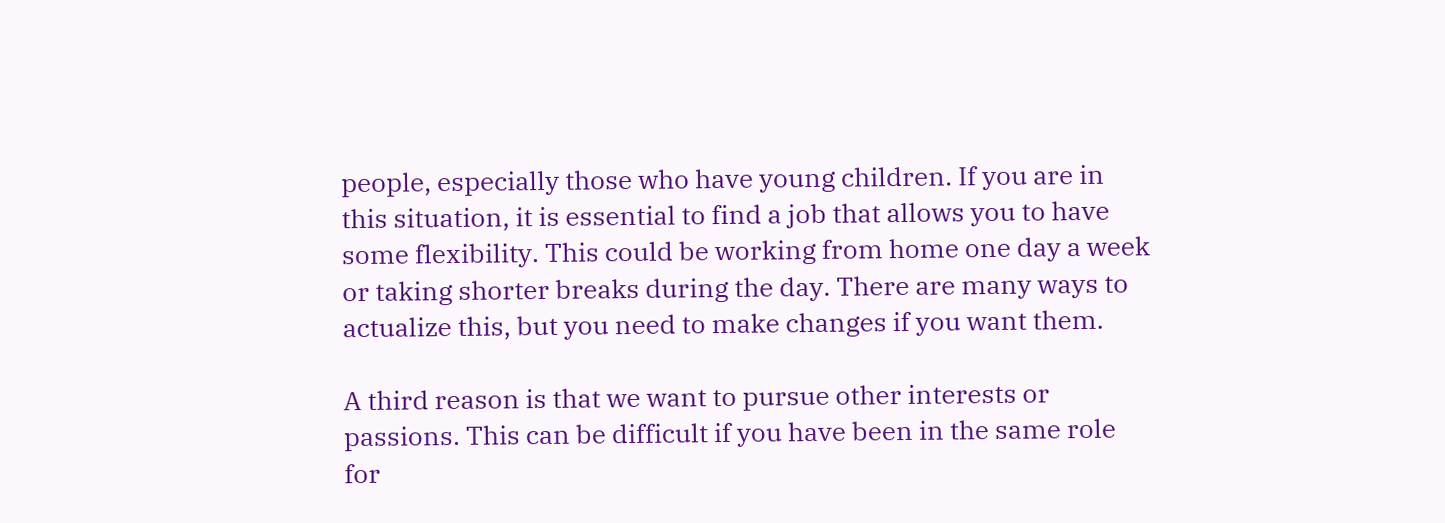people, especially those who have young children. If you are in this situation, it is essential to find a job that allows you to have some flexibility. This could be working from home one day a week or taking shorter breaks during the day. There are many ways to actualize this, but you need to make changes if you want them.

A third reason is that we want to pursue other interests or passions. This can be difficult if you have been in the same role for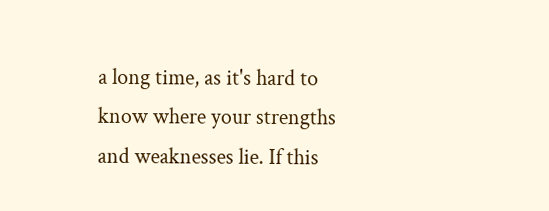a long time, as it's hard to know where your strengths and weaknesses lie. If this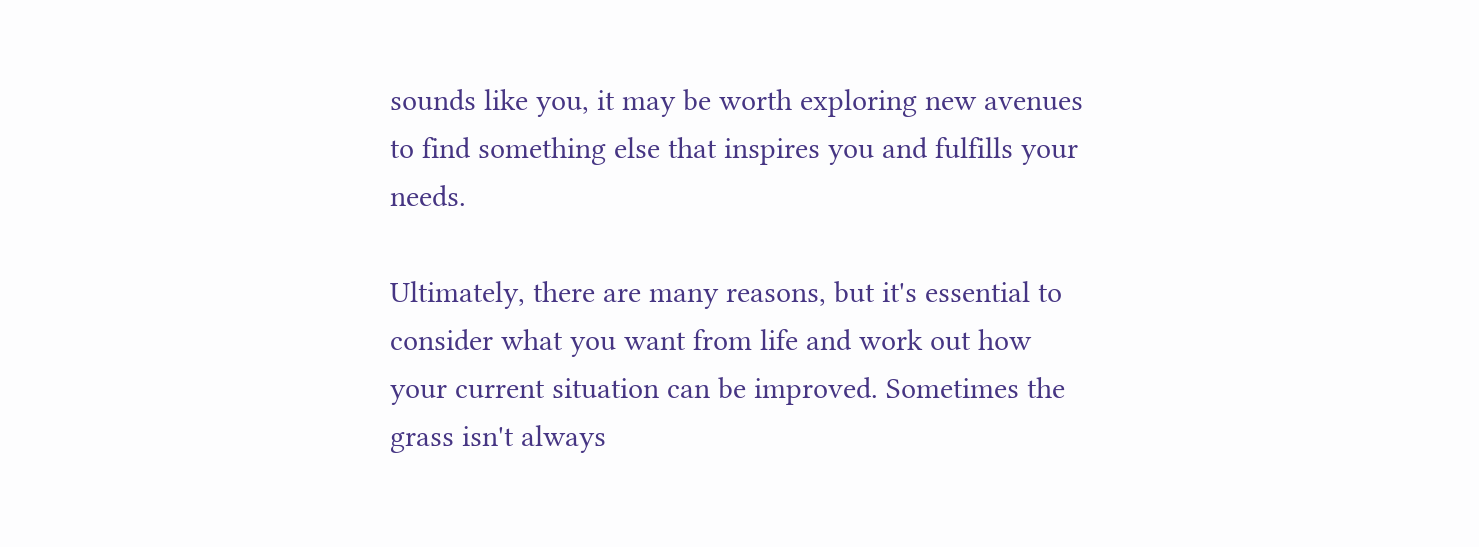sounds like you, it may be worth exploring new avenues to find something else that inspires you and fulfills your needs.

Ultimately, there are many reasons, but it's essential to consider what you want from life and work out how your current situation can be improved. Sometimes the grass isn't always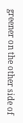greener on the other side of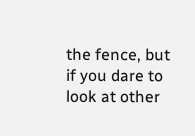the fence, but if you dare to look at other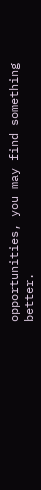opportunities, you may find something better.